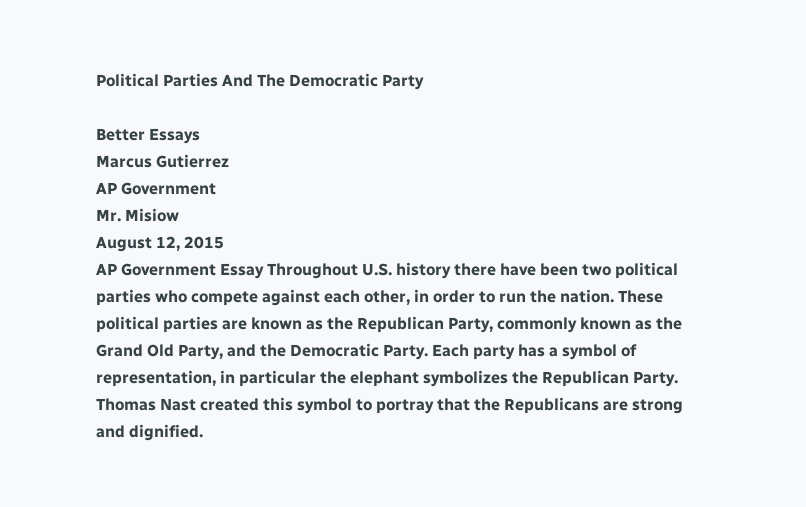Political Parties And The Democratic Party

Better Essays
Marcus Gutierrez
AP Government
Mr. Misiow
August 12, 2015
AP Government Essay Throughout U.S. history there have been two political parties who compete against each other, in order to run the nation. These political parties are known as the Republican Party, commonly known as the Grand Old Party, and the Democratic Party. Each party has a symbol of representation, in particular the elephant symbolizes the Republican Party. Thomas Nast created this symbol to portray that the Republicans are strong and dignified.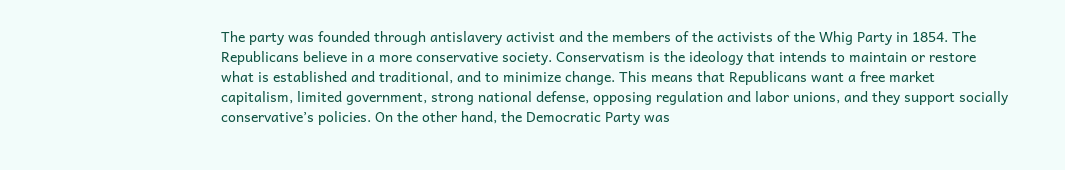The party was founded through antislavery activist and the members of the activists of the Whig Party in 1854. The Republicans believe in a more conservative society. Conservatism is the ideology that intends to maintain or restore what is established and traditional, and to minimize change. This means that Republicans want a free market capitalism, limited government, strong national defense, opposing regulation and labor unions, and they support socially conservative’s policies. On the other hand, the Democratic Party was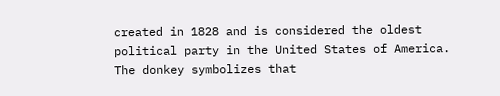created in 1828 and is considered the oldest political party in the United States of America. The donkey symbolizes that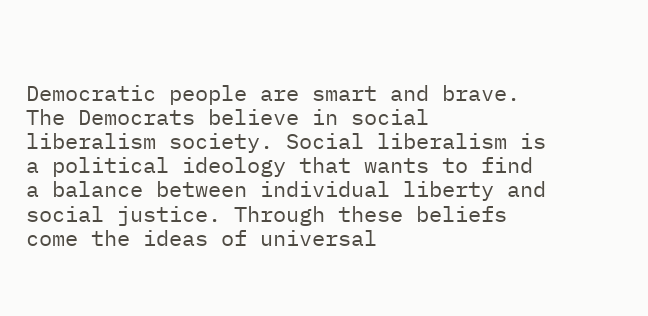Democratic people are smart and brave. The Democrats believe in social liberalism society. Social liberalism is a political ideology that wants to find a balance between individual liberty and social justice. Through these beliefs come the ideas of universal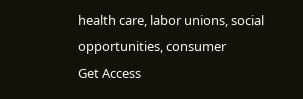health care, labor unions, social opportunities, consumer
Get Access